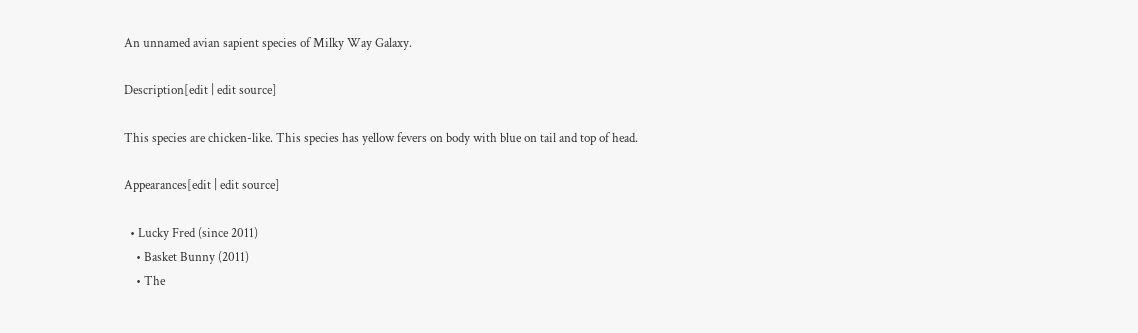An unnamed avian sapient species of Milky Way Galaxy.

Description[edit | edit source]

This species are chicken-like. This species has yellow fevers on body with blue on tail and top of head.

Appearances[edit | edit source]

  • Lucky Fred (since 2011)
    • Basket Bunny (2011)
    • The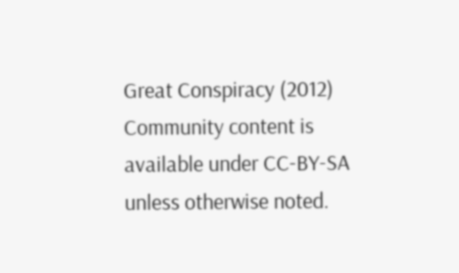Great Conspiracy (2012)
Community content is available under CC-BY-SA unless otherwise noted.